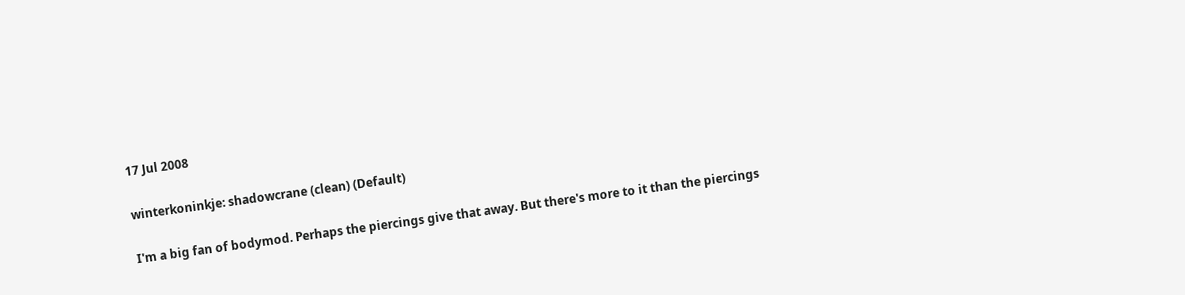17 Jul 2008

winterkoninkje: shadowcrane (clean) (Default)

I'm a big fan of bodymod. Perhaps the piercings give that away. But there's more to it than the piercings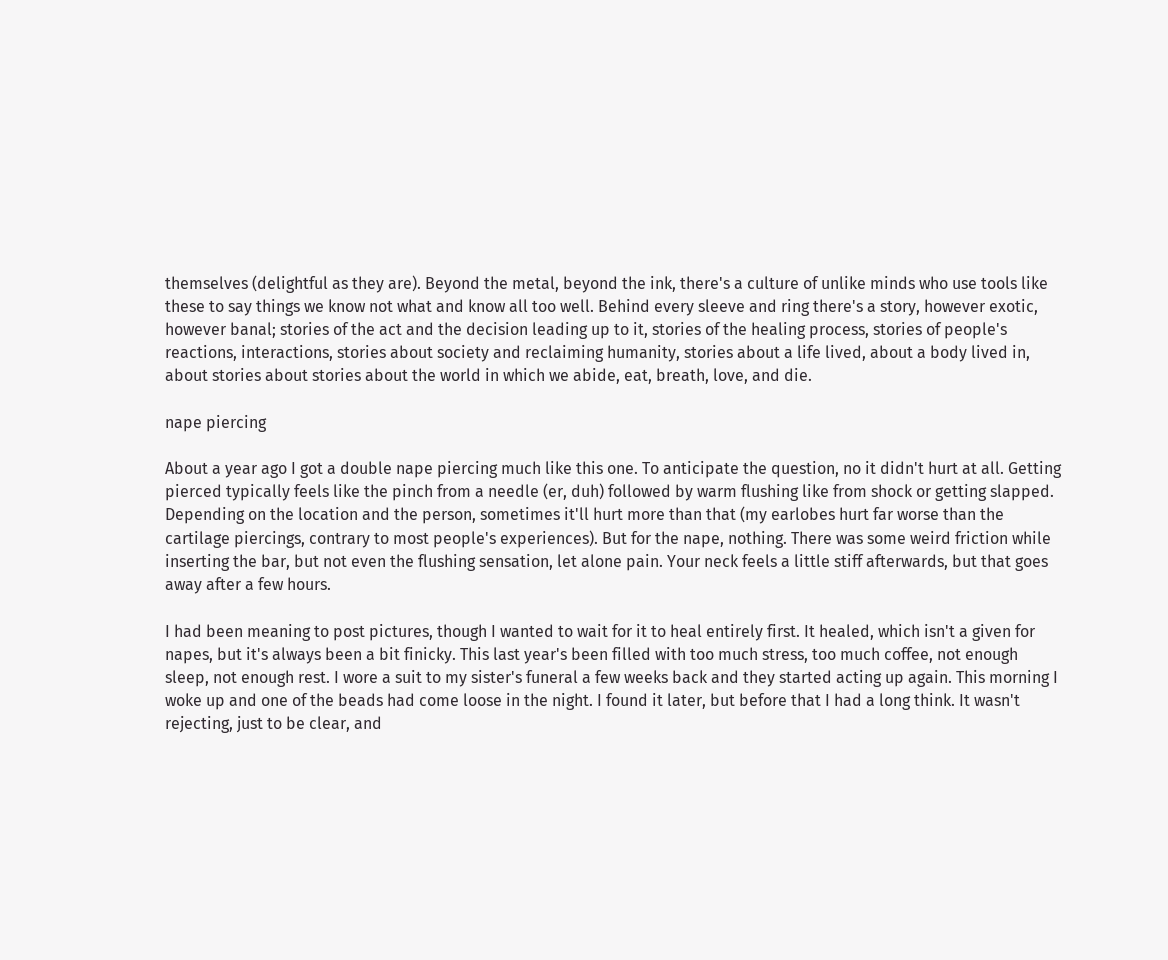themselves (delightful as they are). Beyond the metal, beyond the ink, there's a culture of unlike minds who use tools like these to say things we know not what and know all too well. Behind every sleeve and ring there's a story, however exotic, however banal; stories of the act and the decision leading up to it, stories of the healing process, stories of people's reactions, interactions, stories about society and reclaiming humanity, stories about a life lived, about a body lived in, about stories about stories about the world in which we abide, eat, breath, love, and die.

nape piercing

About a year ago I got a double nape piercing much like this one. To anticipate the question, no it didn't hurt at all. Getting pierced typically feels like the pinch from a needle (er, duh) followed by warm flushing like from shock or getting slapped. Depending on the location and the person, sometimes it'll hurt more than that (my earlobes hurt far worse than the cartilage piercings, contrary to most people's experiences). But for the nape, nothing. There was some weird friction while inserting the bar, but not even the flushing sensation, let alone pain. Your neck feels a little stiff afterwards, but that goes away after a few hours.

I had been meaning to post pictures, though I wanted to wait for it to heal entirely first. It healed, which isn't a given for napes, but it's always been a bit finicky. This last year's been filled with too much stress, too much coffee, not enough sleep, not enough rest. I wore a suit to my sister's funeral a few weeks back and they started acting up again. This morning I woke up and one of the beads had come loose in the night. I found it later, but before that I had a long think. It wasn't rejecting, just to be clear, and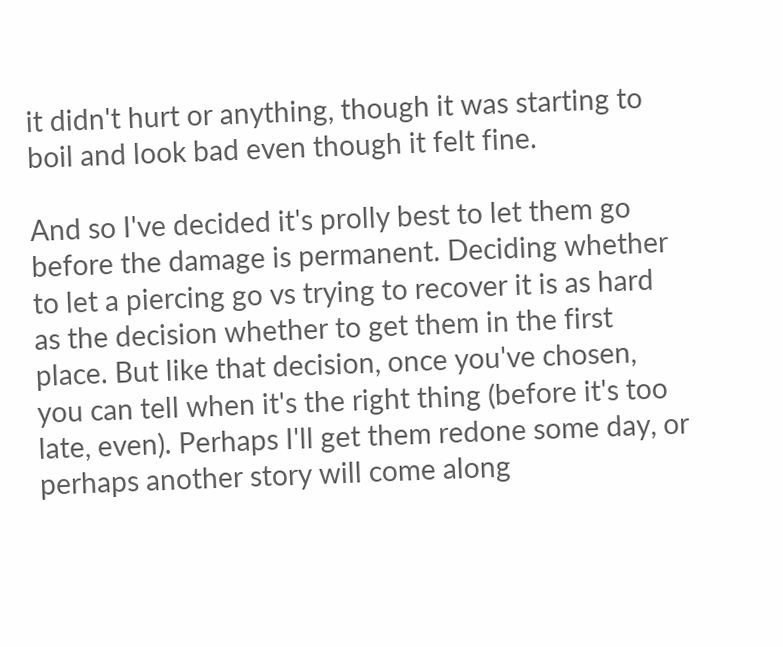it didn't hurt or anything, though it was starting to boil and look bad even though it felt fine.

And so I've decided it's prolly best to let them go before the damage is permanent. Deciding whether to let a piercing go vs trying to recover it is as hard as the decision whether to get them in the first place. But like that decision, once you've chosen, you can tell when it's the right thing (before it's too late, even). Perhaps I'll get them redone some day, or perhaps another story will come along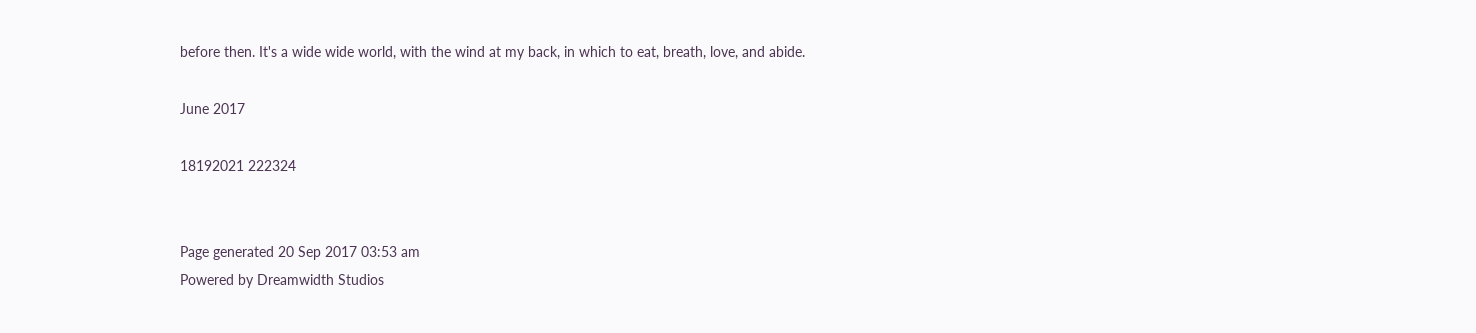before then. It's a wide wide world, with the wind at my back, in which to eat, breath, love, and abide.

June 2017

18192021 222324


Page generated 20 Sep 2017 03:53 am
Powered by Dreamwidth Studios